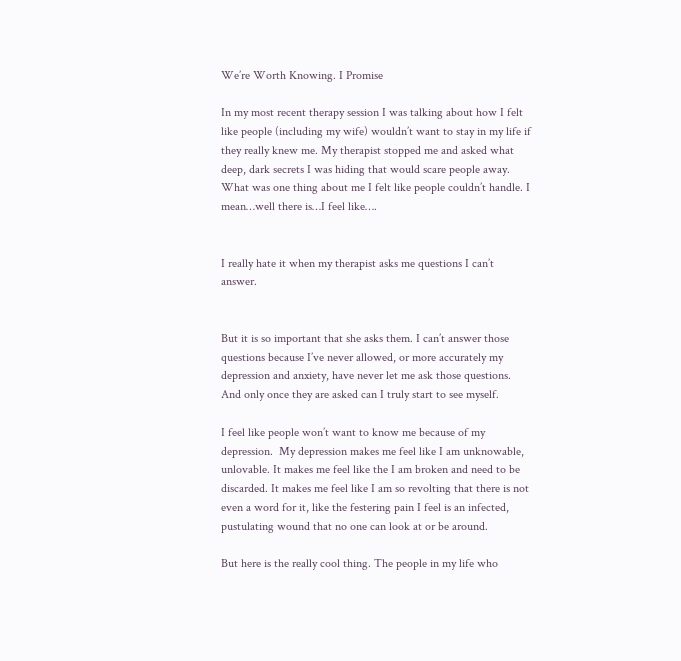We’re Worth Knowing. I Promise

In my most recent therapy session I was talking about how I felt like people (including my wife) wouldn’t want to stay in my life if they really knew me. My therapist stopped me and asked what deep, dark secrets I was hiding that would scare people away. What was one thing about me I felt like people couldn’t handle. I mean…well there is…I feel like….


I really hate it when my therapist asks me questions I can’t answer.


But it is so important that she asks them. I can’t answer those questions because I’ve never allowed, or more accurately my depression and anxiety, have never let me ask those questions. And only once they are asked can I truly start to see myself.

I feel like people won’t want to know me because of my depression.  My depression makes me feel like I am unknowable, unlovable. It makes me feel like the I am broken and need to be discarded. It makes me feel like I am so revolting that there is not even a word for it, like the festering pain I feel is an infected, pustulating wound that no one can look at or be around.

But here is the really cool thing. The people in my life who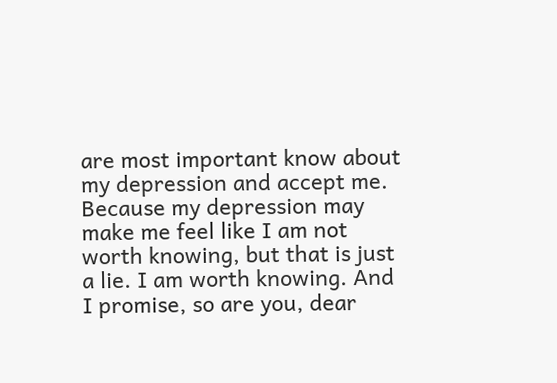are most important know about my depression and accept me. Because my depression may make me feel like I am not worth knowing, but that is just a lie. I am worth knowing. And I promise, so are you, dear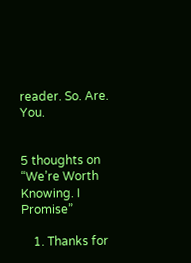reader. So. Are. You.


5 thoughts on “We’re Worth Knowing. I Promise”

    1. Thanks for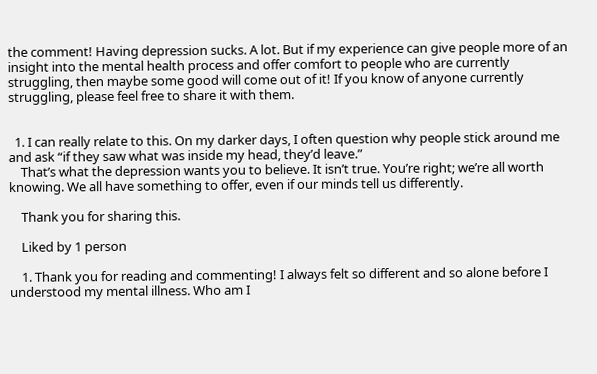the comment! Having depression sucks. A lot. But if my experience can give people more of an insight into the mental health process and offer comfort to people who are currently struggling, then maybe some good will come out of it! If you know of anyone currently struggling, please feel free to share it with them.


  1. I can really relate to this. On my darker days, I often question why people stick around me and ask “if they saw what was inside my head, they’d leave.”
    That’s what the depression wants you to believe. It isn’t true. You’re right; we’re all worth knowing. We all have something to offer, even if our minds tell us differently.

    Thank you for sharing this.

    Liked by 1 person

    1. Thank you for reading and commenting! I always felt so different and so alone before I understood my mental illness. Who am I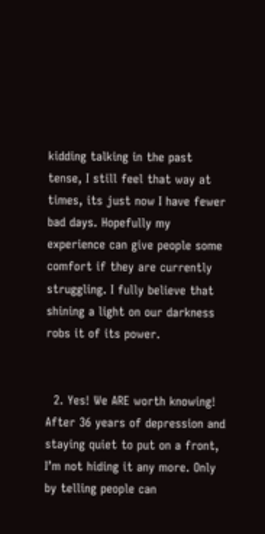kidding talking in the past tense, I still feel that way at times, its just now I have fewer bad days. Hopefully my experience can give people some comfort if they are currently struggling. I fully believe that shining a light on our darkness robs it of its power.


  2. Yes! We ARE worth knowing! After 36 years of depression and staying quiet to put on a front, I’m not hiding it any more. Only by telling people can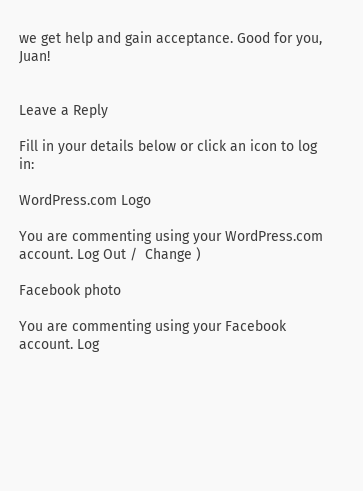we get help and gain acceptance. Good for you, Juan!


Leave a Reply

Fill in your details below or click an icon to log in:

WordPress.com Logo

You are commenting using your WordPress.com account. Log Out /  Change )

Facebook photo

You are commenting using your Facebook account. Log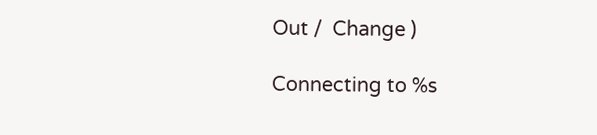Out /  Change )

Connecting to %s